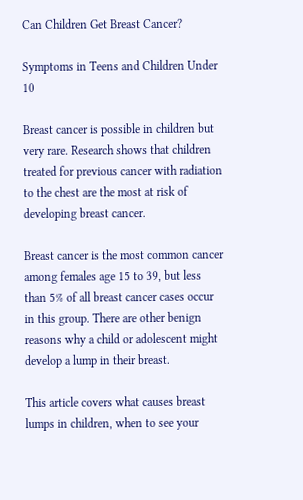Can Children Get Breast Cancer?

Symptoms in Teens and Children Under 10

Breast cancer is possible in children but very rare. Research shows that children treated for previous cancer with radiation to the chest are the most at risk of developing breast cancer.

Breast cancer is the most common cancer among females age 15 to 39, but less than 5% of all breast cancer cases occur in this group. There are other benign reasons why a child or adolescent might develop a lump in their breast.

This article covers what causes breast lumps in children, when to see your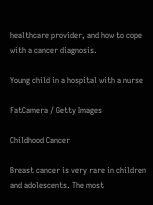healthcare provider, and how to cope with a cancer diagnosis.

Young child in a hospital with a nurse

FatCamera / Getty Images

Childhood Cancer

Breast cancer is very rare in children and adolescents. The most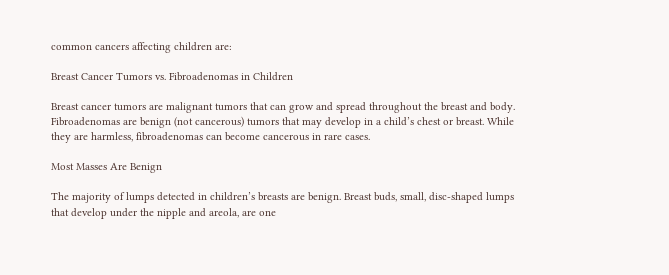common cancers affecting children are:

Breast Cancer Tumors vs. Fibroadenomas in Children

Breast cancer tumors are malignant tumors that can grow and spread throughout the breast and body. Fibroadenomas are benign (not cancerous) tumors that may develop in a child’s chest or breast. While they are harmless, fibroadenomas can become cancerous in rare cases.

Most Masses Are Benign

The majority of lumps detected in children’s breasts are benign. Breast buds, small, disc-shaped lumps that develop under the nipple and areola, are one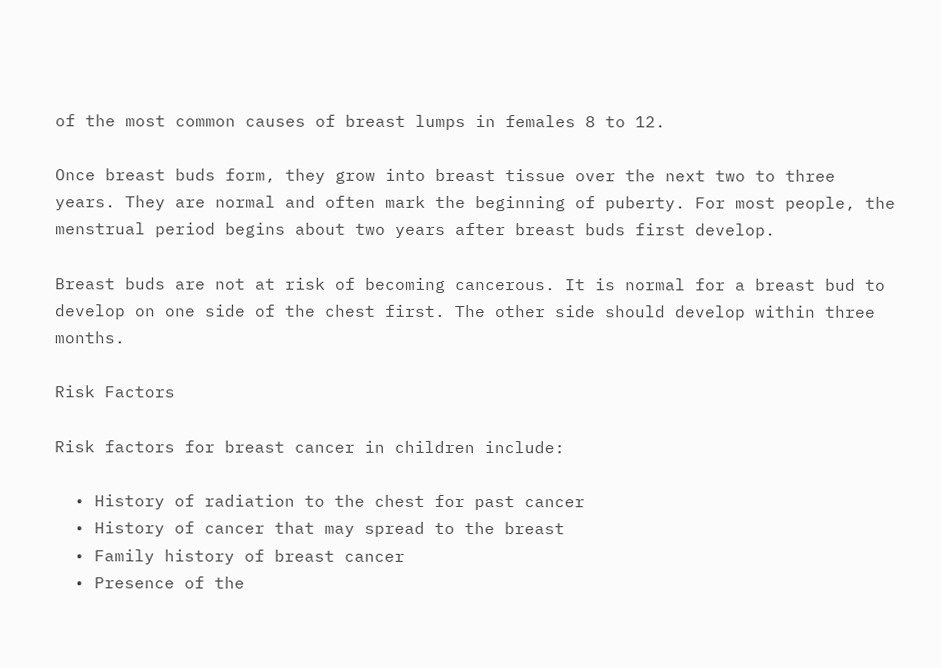of the most common causes of breast lumps in females 8 to 12.

Once breast buds form, they grow into breast tissue over the next two to three years. They are normal and often mark the beginning of puberty. For most people, the menstrual period begins about two years after breast buds first develop.

Breast buds are not at risk of becoming cancerous. It is normal for a breast bud to develop on one side of the chest first. The other side should develop within three months.

Risk Factors

Risk factors for breast cancer in children include:

  • History of radiation to the chest for past cancer
  • History of cancer that may spread to the breast
  • Family history of breast cancer
  • Presence of the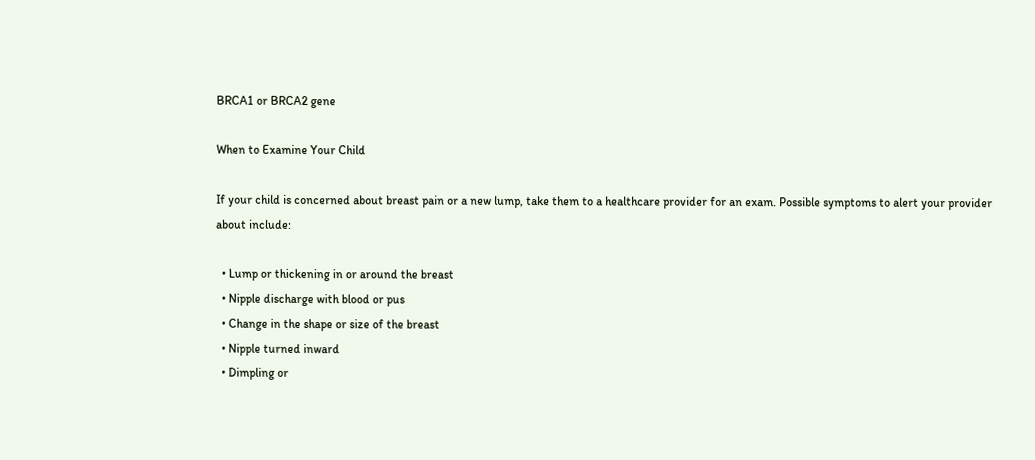BRCA1 or BRCA2 gene

When to Examine Your Child

If your child is concerned about breast pain or a new lump, take them to a healthcare provider for an exam. Possible symptoms to alert your provider about include:

  • Lump or thickening in or around the breast
  • Nipple discharge with blood or pus
  • Change in the shape or size of the breast
  • Nipple turned inward
  • Dimpling or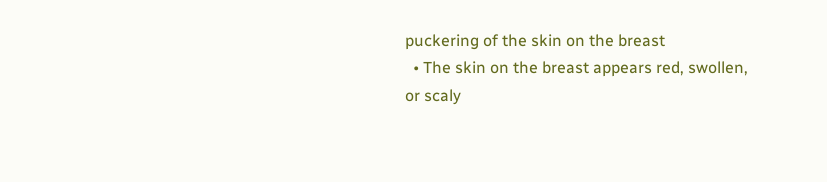puckering of the skin on the breast
  • The skin on the breast appears red, swollen, or scaly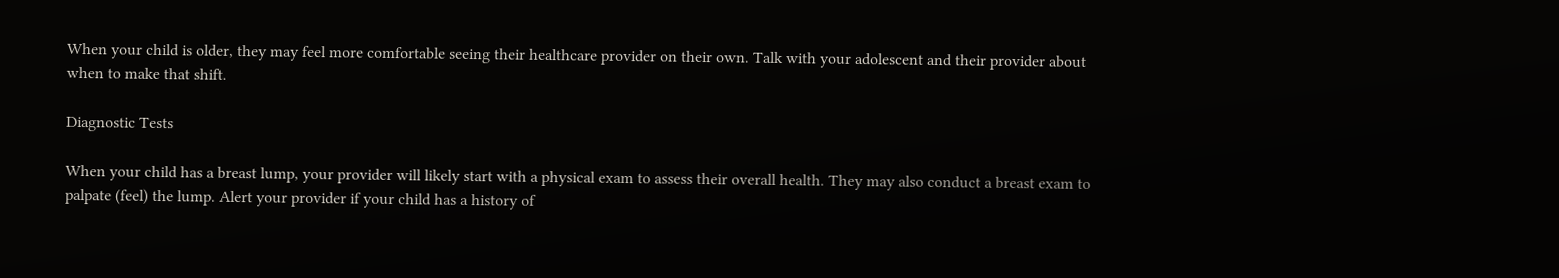When your child is older, they may feel more comfortable seeing their healthcare provider on their own. Talk with your adolescent and their provider about when to make that shift.

Diagnostic Tests

When your child has a breast lump, your provider will likely start with a physical exam to assess their overall health. They may also conduct a breast exam to palpate (feel) the lump. Alert your provider if your child has a history of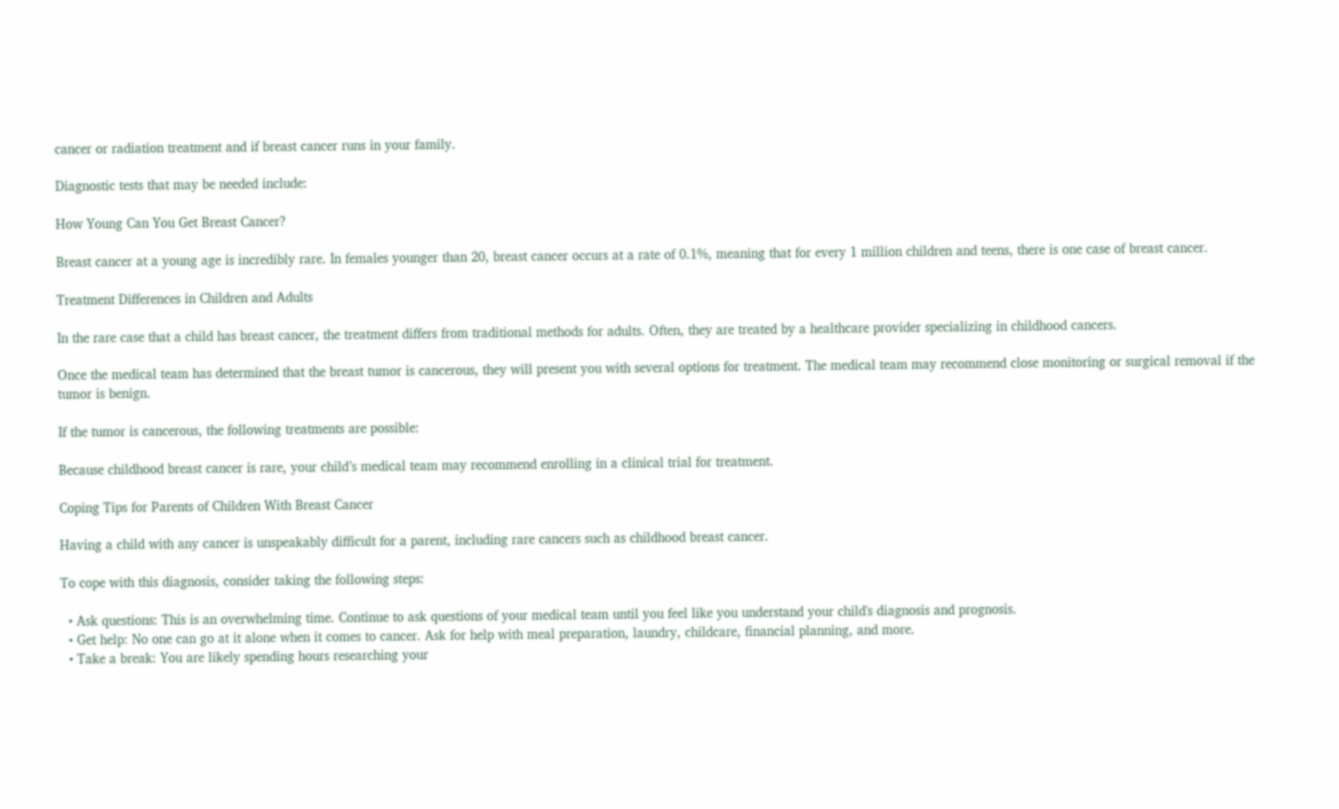cancer or radiation treatment and if breast cancer runs in your family.

Diagnostic tests that may be needed include:

How Young Can You Get Breast Cancer?

Breast cancer at a young age is incredibly rare. In females younger than 20, breast cancer occurs at a rate of 0.1%, meaning that for every 1 million children and teens, there is one case of breast cancer.

Treatment Differences in Children and Adults

In the rare case that a child has breast cancer, the treatment differs from traditional methods for adults. Often, they are treated by a healthcare provider specializing in childhood cancers.

Once the medical team has determined that the breast tumor is cancerous, they will present you with several options for treatment. The medical team may recommend close monitoring or surgical removal if the tumor is benign.

If the tumor is cancerous, the following treatments are possible:

Because childhood breast cancer is rare, your child’s medical team may recommend enrolling in a clinical trial for treatment.

Coping Tips for Parents of Children With Breast Cancer

Having a child with any cancer is unspeakably difficult for a parent, including rare cancers such as childhood breast cancer.

To cope with this diagnosis, consider taking the following steps:

  • Ask questions: This is an overwhelming time. Continue to ask questions of your medical team until you feel like you understand your child's diagnosis and prognosis.
  • Get help: No one can go at it alone when it comes to cancer. Ask for help with meal preparation, laundry, childcare, financial planning, and more.
  • Take a break: You are likely spending hours researching your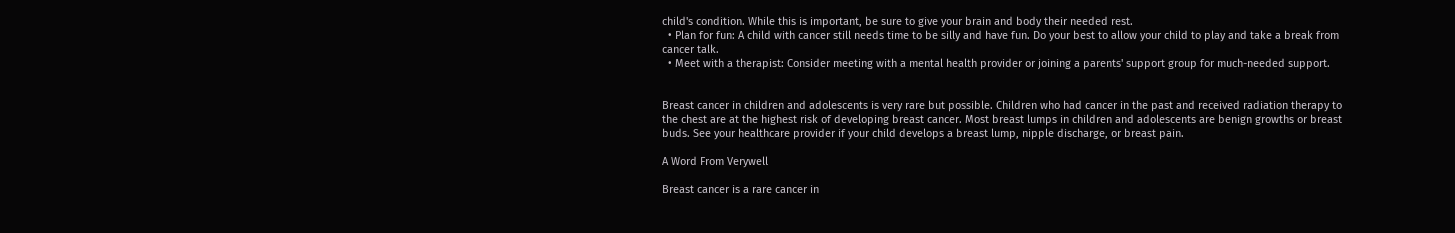child's condition. While this is important, be sure to give your brain and body their needed rest.
  • Plan for fun: A child with cancer still needs time to be silly and have fun. Do your best to allow your child to play and take a break from cancer talk.
  • Meet with a therapist: Consider meeting with a mental health provider or joining a parents' support group for much-needed support.


Breast cancer in children and adolescents is very rare but possible. Children who had cancer in the past and received radiation therapy to the chest are at the highest risk of developing breast cancer. Most breast lumps in children and adolescents are benign growths or breast buds. See your healthcare provider if your child develops a breast lump, nipple discharge, or breast pain.

A Word From Verywell

Breast cancer is a rare cancer in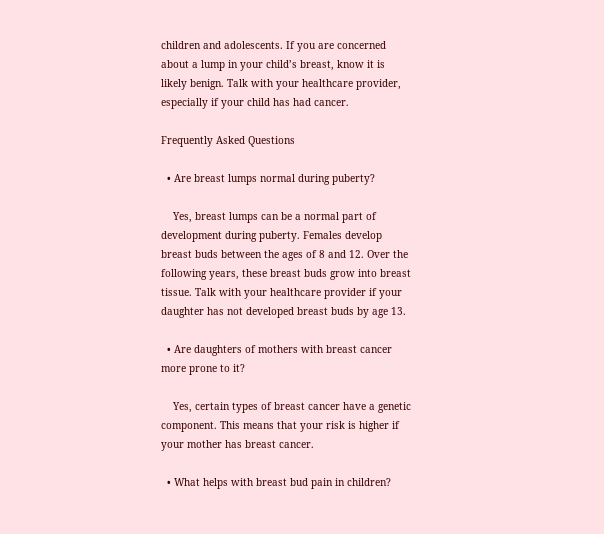children and adolescents. If you are concerned about a lump in your child’s breast, know it is likely benign. Talk with your healthcare provider, especially if your child has had cancer.

Frequently Asked Questions

  • Are breast lumps normal during puberty?

    Yes, breast lumps can be a normal part of development during puberty. Females develop breast buds between the ages of 8 and 12. Over the following years, these breast buds grow into breast tissue. Talk with your healthcare provider if your daughter has not developed breast buds by age 13.

  • Are daughters of mothers with breast cancer more prone to it?

    Yes, certain types of breast cancer have a genetic component. This means that your risk is higher if your mother has breast cancer.

  • What helps with breast bud pain in children?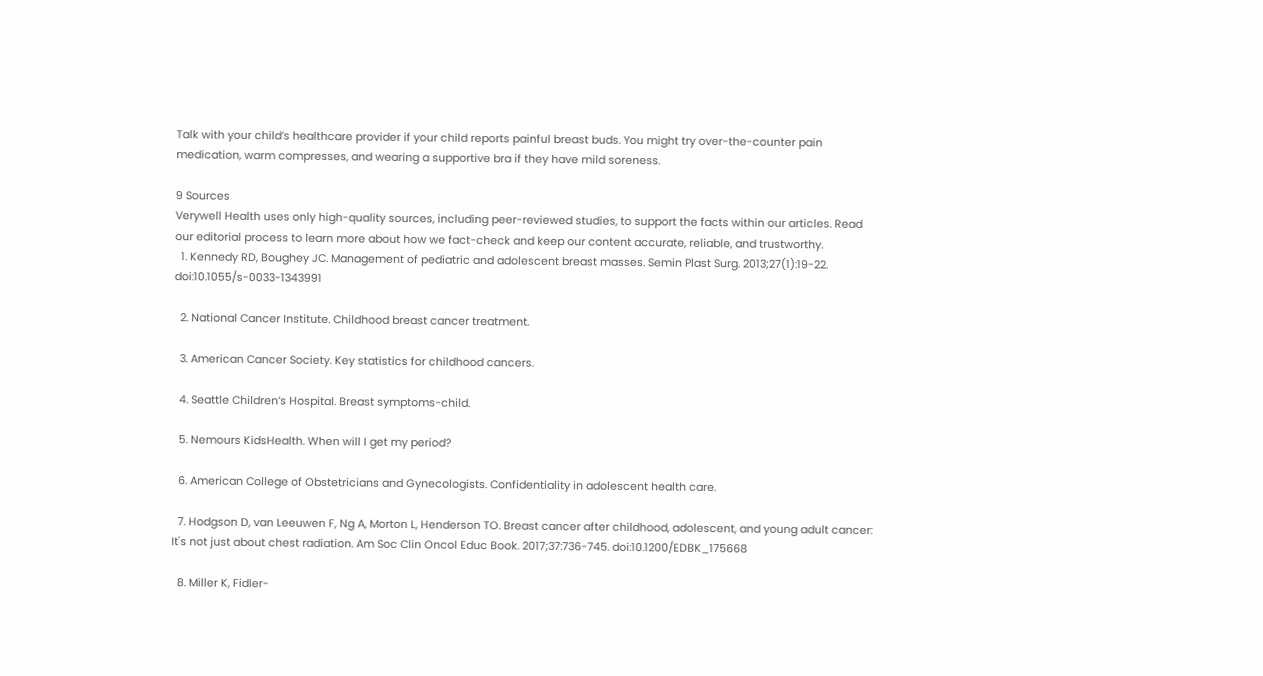Talk with your child’s healthcare provider if your child reports painful breast buds. You might try over-the-counter pain medication, warm compresses, and wearing a supportive bra if they have mild soreness.

9 Sources
Verywell Health uses only high-quality sources, including peer-reviewed studies, to support the facts within our articles. Read our editorial process to learn more about how we fact-check and keep our content accurate, reliable, and trustworthy.
  1. Kennedy RD, Boughey JC. Management of pediatric and adolescent breast masses. Semin Plast Surg. 2013;27(1):19-22. doi:10.1055/s-0033-1343991

  2. National Cancer Institute. Childhood breast cancer treatment.

  3. American Cancer Society. Key statistics for childhood cancers.

  4. Seattle Children’s Hospital. Breast symptoms-child.

  5. Nemours KidsHealth. When will I get my period?

  6. American College of Obstetricians and Gynecologists. Confidentiality in adolescent health care.

  7. Hodgson D, van Leeuwen F, Ng A, Morton L, Henderson TO. Breast cancer after childhood, adolescent, and young adult cancer: It's not just about chest radiation. Am Soc Clin Oncol Educ Book. 2017;37:736-745. doi:10.1200/EDBK_175668

  8. Miller K, Fidler-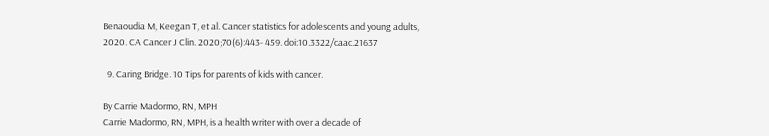Benaoudia M, Keegan T, et al. Cancer statistics for adolescents and young adults, 2020. CA Cancer J Clin. 2020;70(6):443- 459. doi:10.3322/caac.21637

  9. Caring Bridge. 10 Tips for parents of kids with cancer.

By Carrie Madormo, RN, MPH
Carrie Madormo, RN, MPH, is a health writer with over a decade of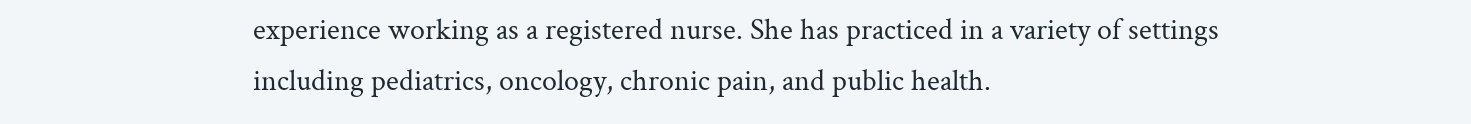experience working as a registered nurse. She has practiced in a variety of settings including pediatrics, oncology, chronic pain, and public health.